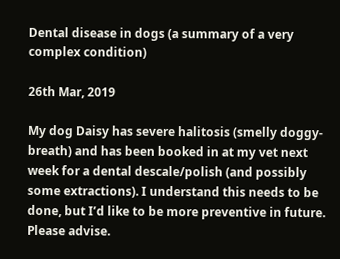Dental disease in dogs (a summary of a very complex condition)

26th Mar, 2019

My dog Daisy has severe halitosis (smelly doggy-breath) and has been booked in at my vet next week for a dental descale/polish (and possibly some extractions). I understand this needs to be done, but I’d like to be more preventive in future. Please advise.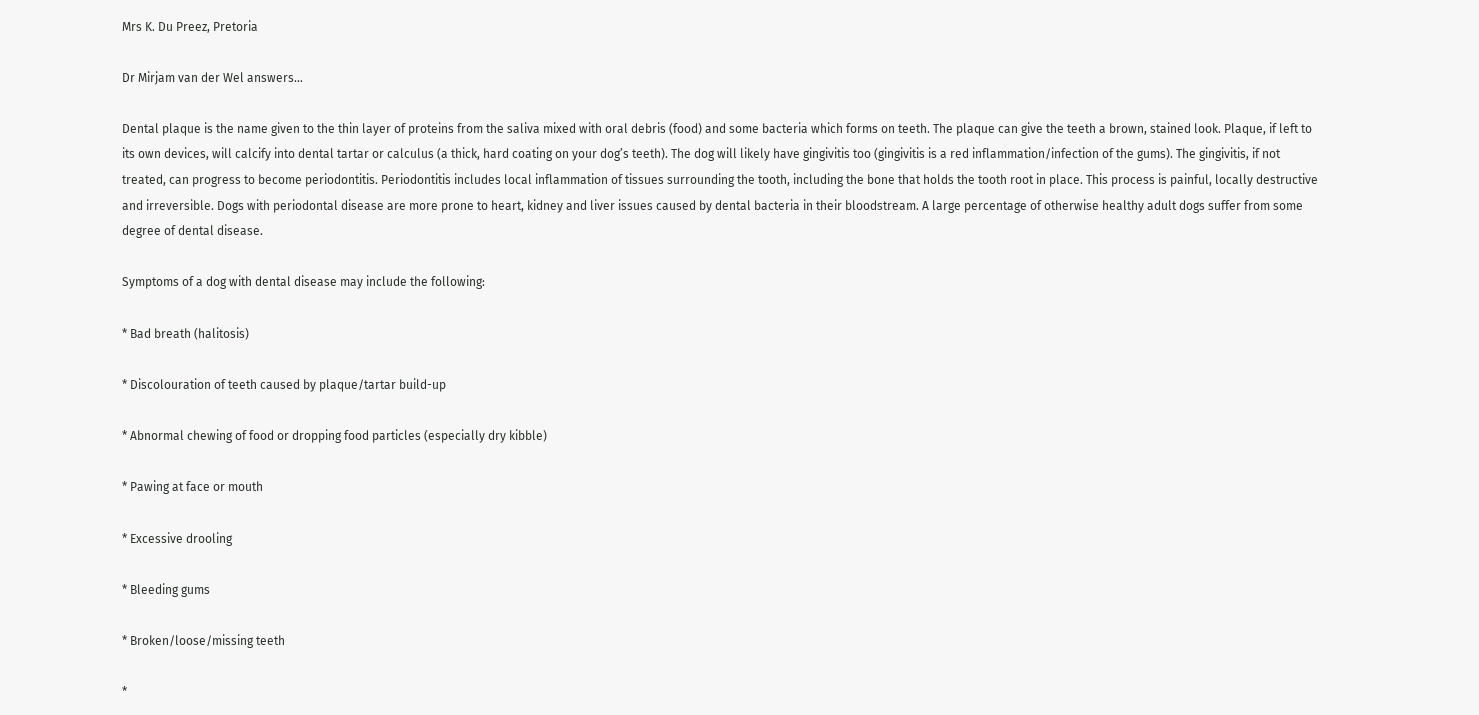Mrs K. Du Preez, Pretoria

Dr Mirjam van der Wel answers…

Dental plaque is the name given to the thin layer of proteins from the saliva mixed with oral debris (food) and some bacteria which forms on teeth. The plaque can give the teeth a brown, stained look. Plaque, if left to its own devices, will calcify into dental tartar or calculus (a thick, hard coating on your dog’s teeth). The dog will likely have gingivitis too (gingivitis is a red inflammation/infection of the gums). The gingivitis, if not treated, can progress to become periodontitis. Periodontitis includes local inflammation of tissues surrounding the tooth, including the bone that holds the tooth root in place. This process is painful, locally destructive and irreversible. Dogs with periodontal disease are more prone to heart, kidney and liver issues caused by dental bacteria in their bloodstream. A large percentage of otherwise healthy adult dogs suffer from some degree of dental disease.

Symptoms of a dog with dental disease may include the following:

* Bad breath (halitosis)

* Discolouration of teeth caused by plaque/tartar build-up

* Abnormal chewing of food or dropping food particles (especially dry kibble)

* Pawing at face or mouth

* Excessive drooling

* Bleeding gums

* Broken/loose/missing teeth

*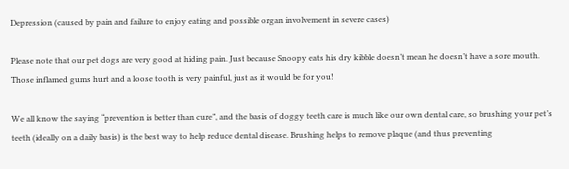Depression (caused by pain and failure to enjoy eating and possible organ involvement in severe cases)

Please note that our pet dogs are very good at hiding pain. Just because Snoopy eats his dry kibble doesn’t mean he doesn’t have a sore mouth. Those inflamed gums hurt and a loose tooth is very painful, just as it would be for you!

We all know the saying “prevention is better than cure”, and the basis of doggy teeth care is much like our own dental care, so brushing your pet’s teeth (ideally on a daily basis) is the best way to help reduce dental disease. Brushing helps to remove plaque (and thus preventing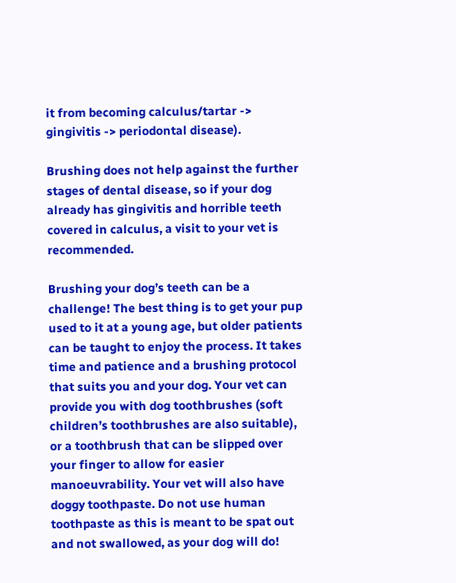it from becoming calculus/tartar -> gingivitis -> periodontal disease).

Brushing does not help against the further stages of dental disease, so if your dog already has gingivitis and horrible teeth covered in calculus, a visit to your vet is recommended.

Brushing your dog’s teeth can be a challenge! The best thing is to get your pup used to it at a young age, but older patients can be taught to enjoy the process. It takes time and patience and a brushing protocol that suits you and your dog. Your vet can provide you with dog toothbrushes (soft children’s toothbrushes are also suitable), or a toothbrush that can be slipped over your finger to allow for easier manoeuvrability. Your vet will also have doggy toothpaste. Do not use human toothpaste as this is meant to be spat out and not swallowed, as your dog will do!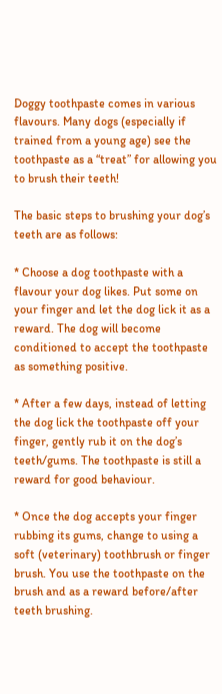Doggy toothpaste comes in various flavours. Many dogs (especially if trained from a young age) see the toothpaste as a “treat” for allowing you to brush their teeth!

The basic steps to brushing your dog’s teeth are as follows:

* Choose a dog toothpaste with a flavour your dog likes. Put some on your finger and let the dog lick it as a reward. The dog will become conditioned to accept the toothpaste as something positive.

* After a few days, instead of letting the dog lick the toothpaste off your finger, gently rub it on the dog’s teeth/gums. The toothpaste is still a reward for good behaviour.

* Once the dog accepts your finger rubbing its gums, change to using a soft (veterinary) toothbrush or finger brush. You use the toothpaste on the brush and as a reward before/after teeth brushing.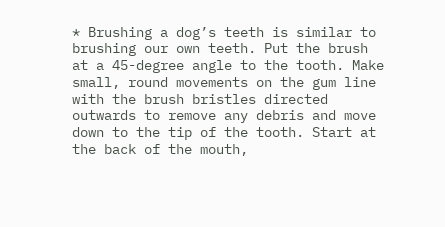* Brushing a dog’s teeth is similar to brushing our own teeth. Put the brush at a 45-degree angle to the tooth. Make small, round movements on the gum line with the brush bristles directed outwards to remove any debris and move down to the tip of the tooth. Start at the back of the mouth,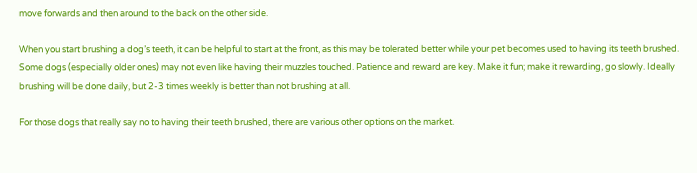move forwards and then around to the back on the other side.

When you start brushing a dog’s teeth, it can be helpful to start at the front, as this may be tolerated better while your pet becomes used to having its teeth brushed. Some dogs (especially older ones) may not even like having their muzzles touched. Patience and reward are key. Make it fun; make it rewarding, go slowly. Ideally brushing will be done daily, but 2-3 times weekly is better than not brushing at all.

For those dogs that really say no to having their teeth brushed, there are various other options on the market.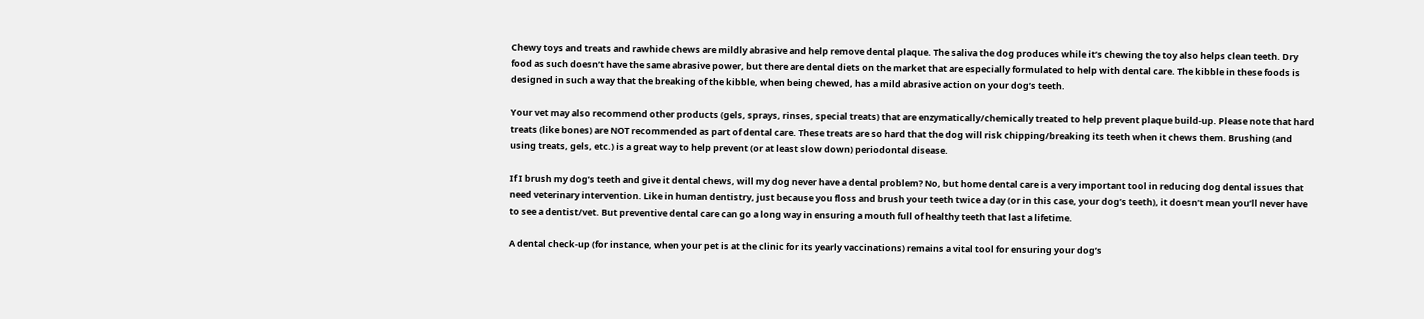Chewy toys and treats and rawhide chews are mildly abrasive and help remove dental plaque. The saliva the dog produces while it’s chewing the toy also helps clean teeth. Dry food as such doesn’t have the same abrasive power, but there are dental diets on the market that are especially formulated to help with dental care. The kibble in these foods is designed in such a way that the breaking of the kibble, when being chewed, has a mild abrasive action on your dog’s teeth.

Your vet may also recommend other products (gels, sprays, rinses, special treats) that are enzymatically/chemically treated to help prevent plaque build-up. Please note that hard treats (like bones) are NOT recommended as part of dental care. These treats are so hard that the dog will risk chipping/breaking its teeth when it chews them. Brushing (and using treats, gels, etc.) is a great way to help prevent (or at least slow down) periodontal disease.

If I brush my dog’s teeth and give it dental chews, will my dog never have a dental problem? No, but home dental care is a very important tool in reducing dog dental issues that need veterinary intervention. Like in human dentistry, just because you floss and brush your teeth twice a day (or in this case, your dog’s teeth), it doesn’t mean you’ll never have to see a dentist/vet. But preventive dental care can go a long way in ensuring a mouth full of healthy teeth that last a lifetime.

A dental check-up (for instance, when your pet is at the clinic for its yearly vaccinations) remains a vital tool for ensuring your dog’s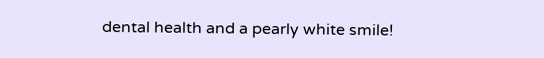dental health and a pearly white smile!